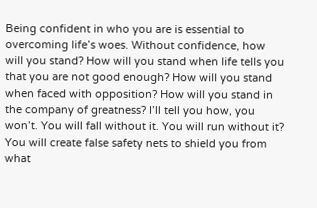Being confident in who you are is essential to overcoming life’s woes. Without confidence, how will you stand? How will you stand when life tells you that you are not good enough? How will you stand when faced with opposition? How will you stand in the company of greatness? I’ll tell you how, you won’t. You will fall without it. You will run without it? You will create false safety nets to shield you from what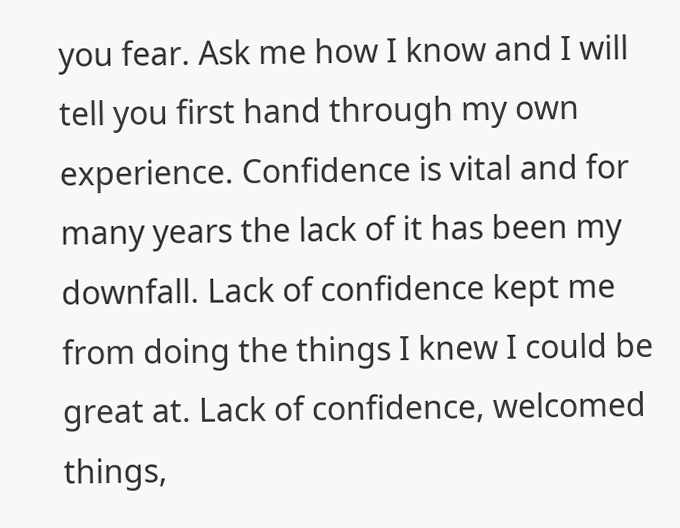you fear. Ask me how I know and I will tell you first hand through my own experience. Confidence is vital and for many years the lack of it has been my downfall. Lack of confidence kept me from doing the things I knew I could be great at. Lack of confidence, welcomed things,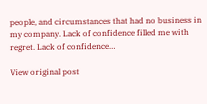people, and circumstances that had no business in my company. Lack of confidence filled me with regret. Lack of confidence…

View original post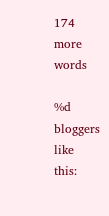174 more words

%d bloggers like this: